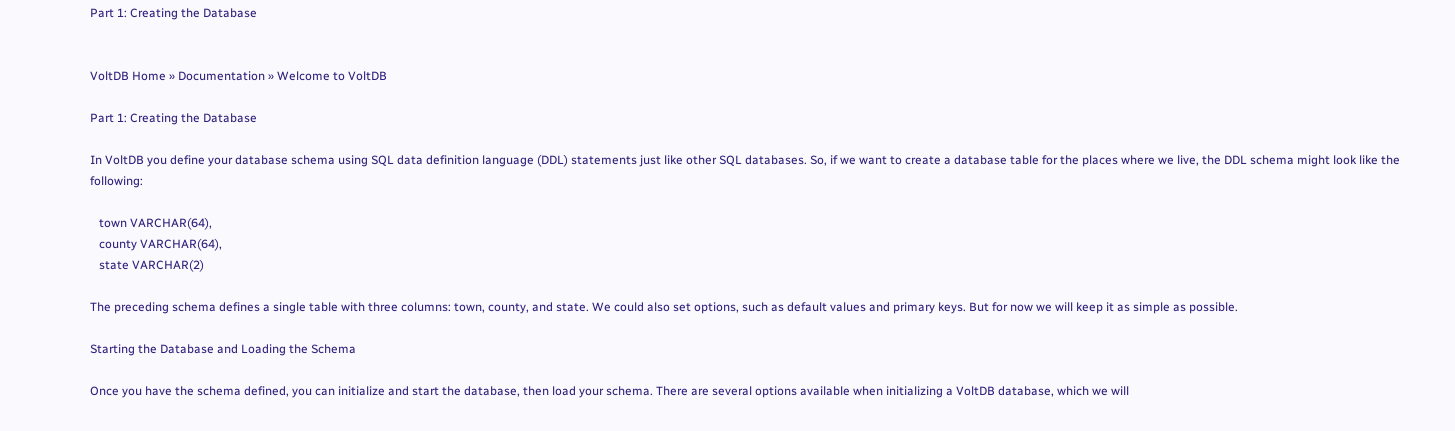Part 1: Creating the Database


VoltDB Home » Documentation » Welcome to VoltDB

Part 1: Creating the Database

In VoltDB you define your database schema using SQL data definition language (DDL) statements just like other SQL databases. So, if we want to create a database table for the places where we live, the DDL schema might look like the following:

   town VARCHAR(64),
   county VARCHAR(64),
   state VARCHAR(2)

The preceding schema defines a single table with three columns: town, county, and state. We could also set options, such as default values and primary keys. But for now we will keep it as simple as possible.

Starting the Database and Loading the Schema

Once you have the schema defined, you can initialize and start the database, then load your schema. There are several options available when initializing a VoltDB database, which we will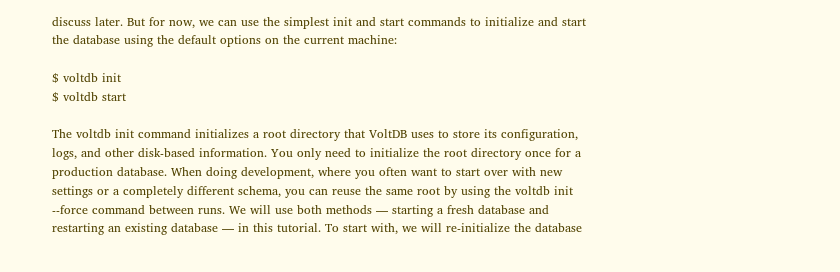discuss later. But for now, we can use the simplest init and start commands to initialize and start the database using the default options on the current machine:

$ voltdb init
$ voltdb start

The voltdb init command initializes a root directory that VoltDB uses to store its configuration, logs, and other disk-based information. You only need to initialize the root directory once for a production database. When doing development, where you often want to start over with new settings or a completely different schema, you can reuse the same root by using the voltdb init --force command between runs. We will use both methods — starting a fresh database and restarting an existing database — in this tutorial. To start with, we will re-initialize the database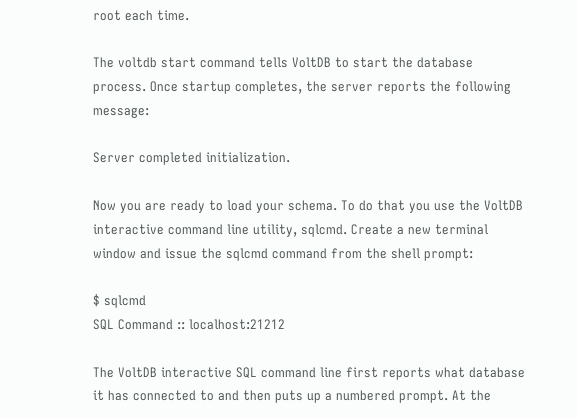root each time.

The voltdb start command tells VoltDB to start the database process. Once startup completes, the server reports the following message:

Server completed initialization.

Now you are ready to load your schema. To do that you use the VoltDB interactive command line utility, sqlcmd. Create a new terminal window and issue the sqlcmd command from the shell prompt:

$ sqlcmd
SQL Command :: localhost:21212

The VoltDB interactive SQL command line first reports what database it has connected to and then puts up a numbered prompt. At the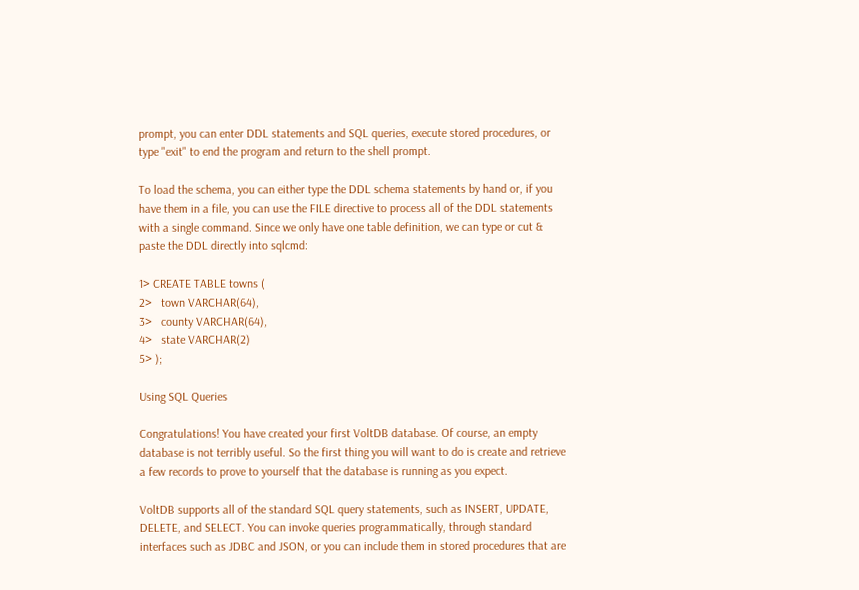prompt, you can enter DDL statements and SQL queries, execute stored procedures, or type "exit" to end the program and return to the shell prompt.

To load the schema, you can either type the DDL schema statements by hand or, if you have them in a file, you can use the FILE directive to process all of the DDL statements with a single command. Since we only have one table definition, we can type or cut & paste the DDL directly into sqlcmd:

1> CREATE TABLE towns (
2>   town VARCHAR(64),
3>   county VARCHAR(64),
4>   state VARCHAR(2)
5> );

Using SQL Queries

Congratulations! You have created your first VoltDB database. Of course, an empty database is not terribly useful. So the first thing you will want to do is create and retrieve a few records to prove to yourself that the database is running as you expect.

VoltDB supports all of the standard SQL query statements, such as INSERT, UPDATE, DELETE, and SELECT. You can invoke queries programmatically, through standard interfaces such as JDBC and JSON, or you can include them in stored procedures that are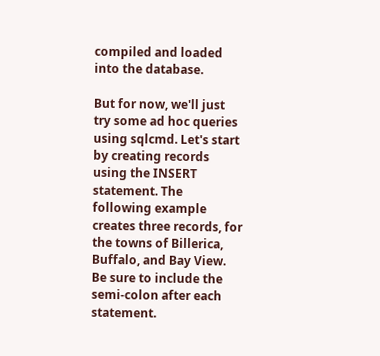compiled and loaded into the database.

But for now, we'll just try some ad hoc queries using sqlcmd. Let's start by creating records using the INSERT statement. The following example creates three records, for the towns of Billerica, Buffalo, and Bay View. Be sure to include the semi-colon after each statement.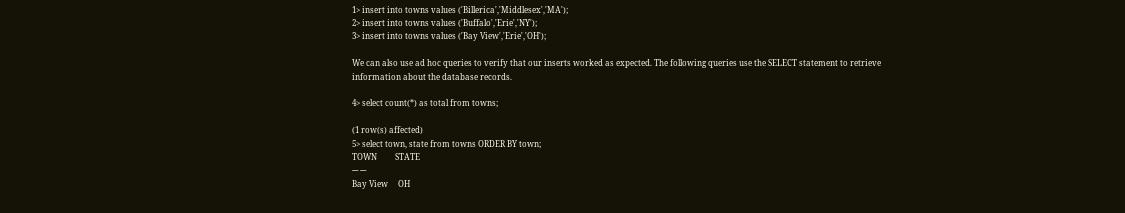1> insert into towns values ('Billerica','Middlesex','MA');
2> insert into towns values ('Buffalo','Erie','NY');
3> insert into towns values ('Bay View','Erie','OH');

We can also use ad hoc queries to verify that our inserts worked as expected. The following queries use the SELECT statement to retrieve information about the database records.

4> select count(*) as total from towns;

(1 row(s) affected)
5> select town, state from towns ORDER BY town;
TOWN         STATE
--- ---
Bay View     OH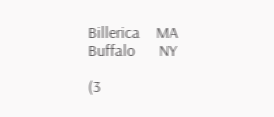Billerica    MA
Buffalo      NY

(3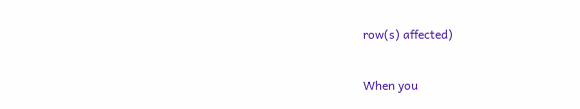row(s) affected)

When you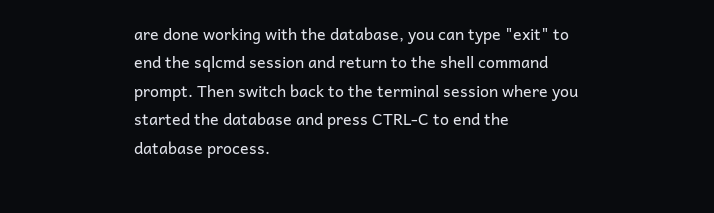are done working with the database, you can type "exit" to end the sqlcmd session and return to the shell command prompt. Then switch back to the terminal session where you started the database and press CTRL-C to end the database process.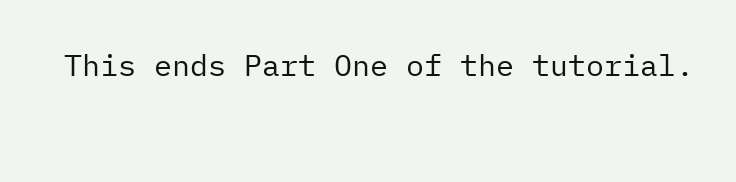This ends Part One of the tutorial.